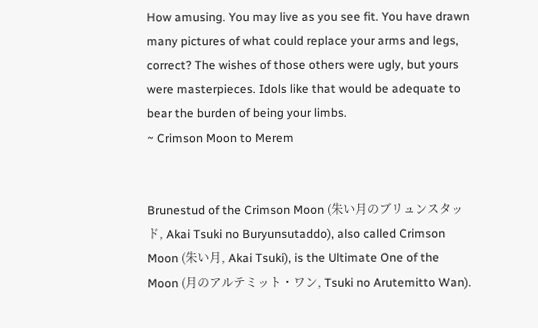How amusing. You may live as you see fit. You have drawn many pictures of what could replace your arms and legs, correct? The wishes of those others were ugly, but yours were masterpieces. Idols like that would be adequate to bear the burden of being your limbs.
~ Crimson Moon to Merem


Brunestud of the Crimson Moon (朱い月のブリュンスタッド, Akai Tsuki no Buryunsutaddo), also called Crimson Moon (朱い月, Akai Tsuki), is the Ultimate One of the Moon (月のアルテミット・ワン, Tsuki no Arutemitto Wan).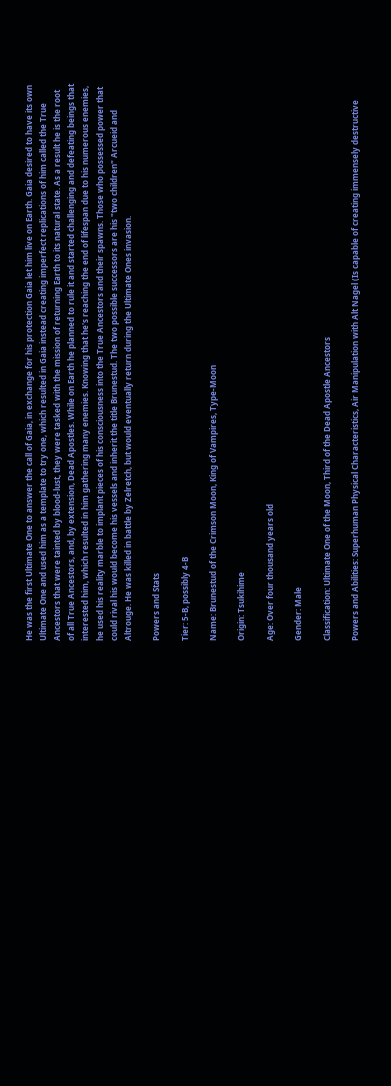He was the first Ultimate One to answer the call of Gaia, in exchange for his protection Gaia let him live on Earth. Gaia desired to have its own Ultimate One and used him as a template to try one, which resulted in Gaia instead creating imperfect replications of him called the True Ancestors that were tainted by blood-lust, they were tasked with the mission of returning Earth to its natural state. As a result he is the root of all True Ancestors, and, by extension, Dead Apostles. While on Earth he planned to rule it and started challenging and defeating beings that interested him, which resulted in him gathering many enemies. Knowing that he's reaching the end of lifespan due to his numerous enemies, he used his reality marble to implant pieces of his consciousness into the True Ancestors and their spawns. Those who possessed power that could rival his would become his vessels and inherit the title Brunestud. The two possible successors are his "two children" Arcueid and Altrouge. He was killed in battle by Zelretch, but would eventually return during the Ultimate Ones invasion.

Powers and Stats

Tier: 5-B, possibly 4-B

Name: Brunestud of the Crimson Moon, King of Vampires, Type-Moon

Origin: Tsukihime

Age: Over four thousand years old

Gender: Male

Classification: Ultimate One of the Moon, Third of the Dead Apostle Ancestors

Powers and Abilities: Superhuman Physical Characteristics, Air Manipulation with Alt Nagel (Is capable of creating immensely destructive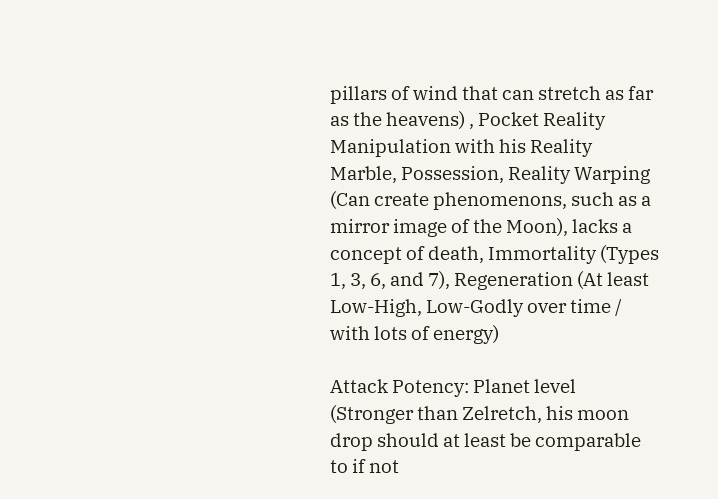pillars of wind that can stretch as far as the heavens) , Pocket Reality Manipulation with his Reality Marble, Possession, Reality Warping (Can create phenomenons, such as a mirror image of the Moon), lacks a concept of death, Immortality (Types 1, 3, 6, and 7), Regeneration (At least Low-High, Low-Godly over time / with lots of energy)

Attack Potency: Planet level (Stronger than Zelretch, his moon drop should at least be comparable to if not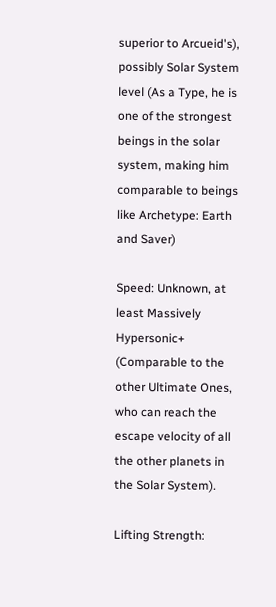superior to Arcueid's), possibly Solar System level (As a Type, he is one of the strongest beings in the solar system, making him comparable to beings like Archetype: Earth and Saver)

Speed: Unknown, at least Massively Hypersonic+ (Comparable to the other Ultimate Ones, who can reach the escape velocity of all the other planets in the Solar System).

Lifting Strength: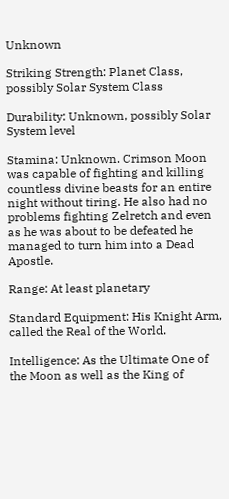Unknown

Striking Strength: Planet Class, possibly Solar System Class

Durability: Unknown, possibly Solar System level

Stamina: Unknown. Crimson Moon was capable of fighting and killing countless divine beasts for an entire night without tiring. He also had no problems fighting Zelretch and even as he was about to be defeated he managed to turn him into a Dead Apostle.

Range: At least planetary

Standard Equipment: His Knight Arm, called the Real of the World.

Intelligence: As the Ultimate One of the Moon as well as the King of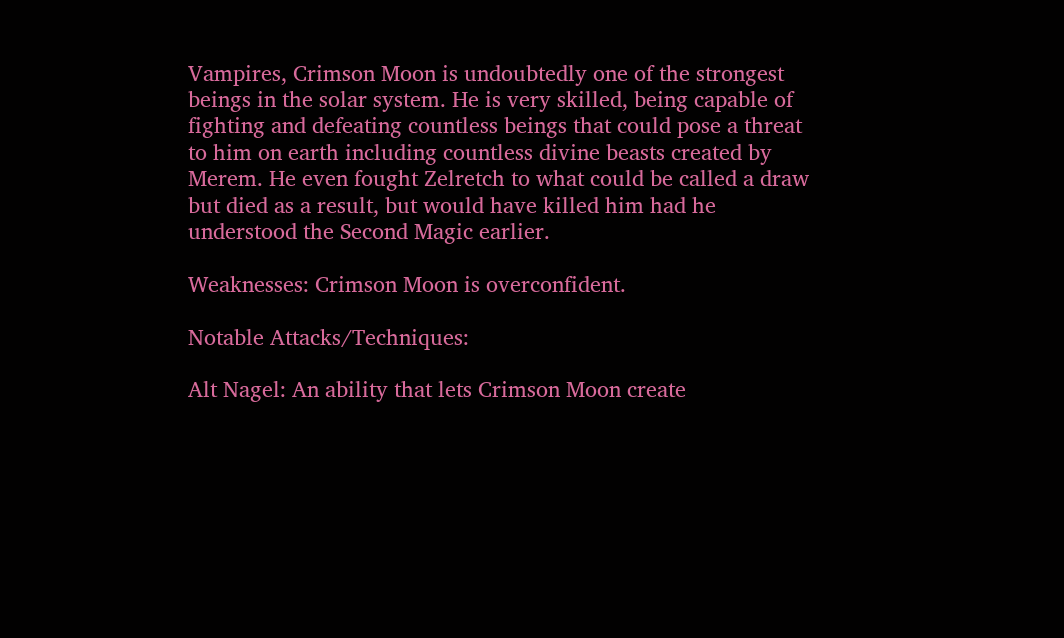Vampires, Crimson Moon is undoubtedly one of the strongest beings in the solar system. He is very skilled, being capable of fighting and defeating countless beings that could pose a threat to him on earth including countless divine beasts created by Merem. He even fought Zelretch to what could be called a draw but died as a result, but would have killed him had he understood the Second Magic earlier.

Weaknesses: Crimson Moon is overconfident.

Notable Attacks/Techniques:

Alt Nagel: An ability that lets Crimson Moon create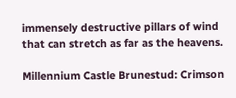immensely destructive pillars of wind that can stretch as far as the heavens.

Millennium Castle Brunestud: Crimson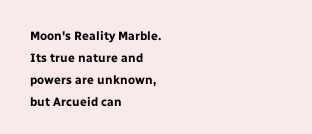Moon's Reality Marble. Its true nature and powers are unknown, but Arcueid can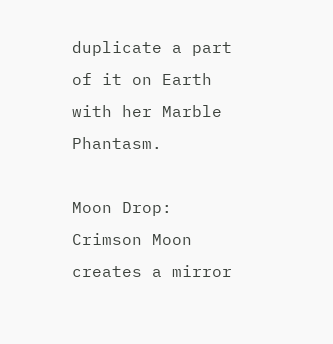duplicate a part of it on Earth with her Marble Phantasm.

Moon Drop: Crimson Moon creates a mirror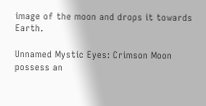image of the moon and drops it towards Earth.

Unnamed Mystic Eyes: Crimson Moon possess an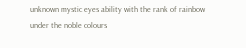unknown mystic eyes ability with the rank of rainbow under the noble colours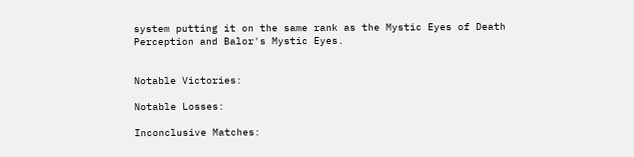system putting it on the same rank as the Mystic Eyes of Death Perception and Balor's Mystic Eyes.


Notable Victories:

Notable Losses:

Inconclusive Matches: